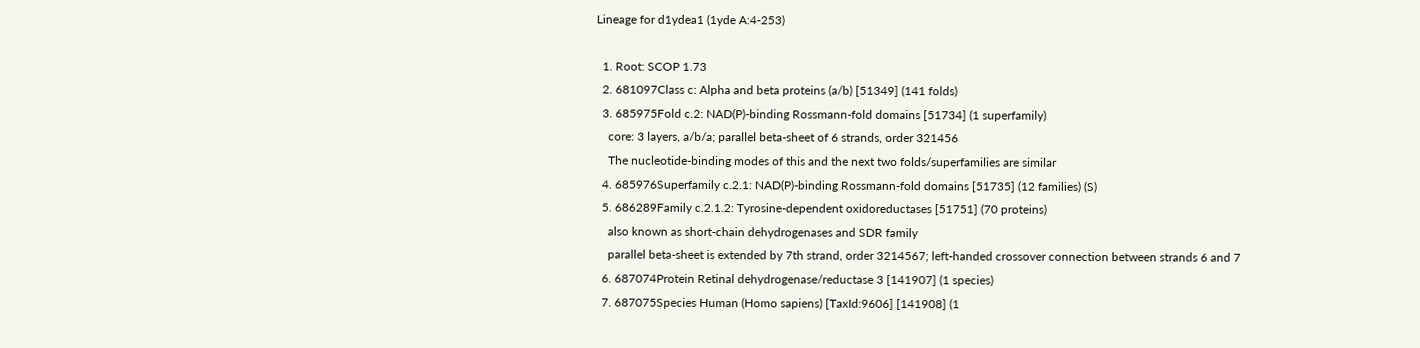Lineage for d1ydea1 (1yde A:4-253)

  1. Root: SCOP 1.73
  2. 681097Class c: Alpha and beta proteins (a/b) [51349] (141 folds)
  3. 685975Fold c.2: NAD(P)-binding Rossmann-fold domains [51734] (1 superfamily)
    core: 3 layers, a/b/a; parallel beta-sheet of 6 strands, order 321456
    The nucleotide-binding modes of this and the next two folds/superfamilies are similar
  4. 685976Superfamily c.2.1: NAD(P)-binding Rossmann-fold domains [51735] (12 families) (S)
  5. 686289Family c.2.1.2: Tyrosine-dependent oxidoreductases [51751] (70 proteins)
    also known as short-chain dehydrogenases and SDR family
    parallel beta-sheet is extended by 7th strand, order 3214567; left-handed crossover connection between strands 6 and 7
  6. 687074Protein Retinal dehydrogenase/reductase 3 [141907] (1 species)
  7. 687075Species Human (Homo sapiens) [TaxId:9606] [141908] (1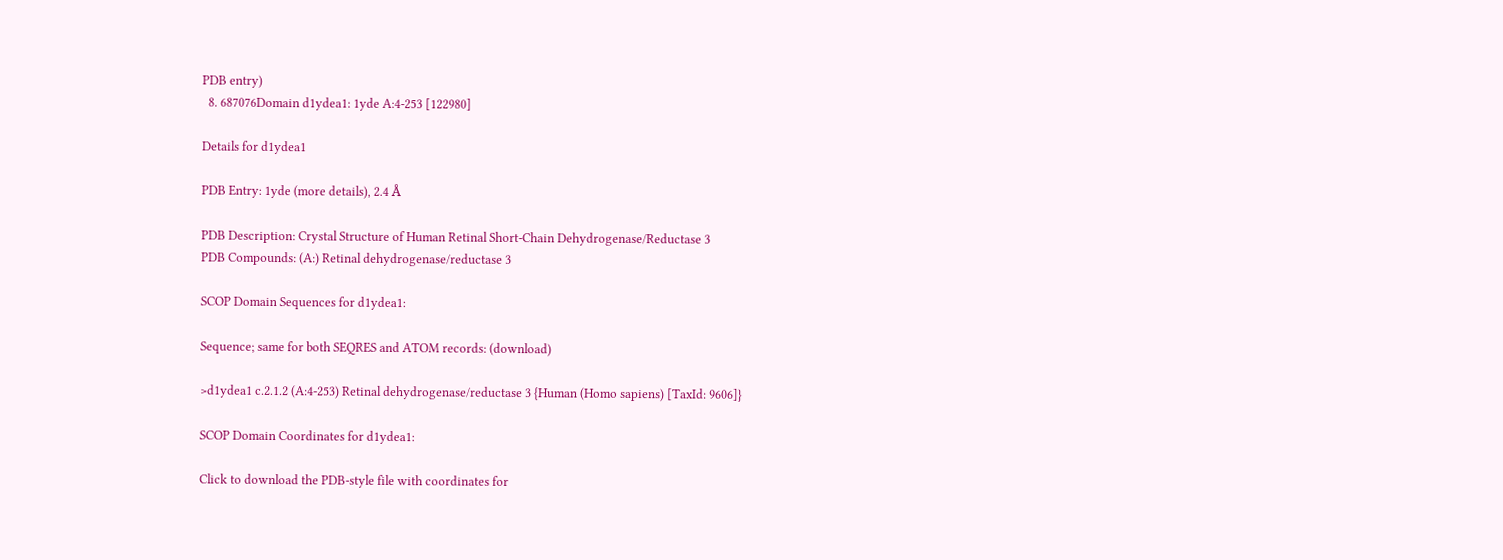PDB entry)
  8. 687076Domain d1ydea1: 1yde A:4-253 [122980]

Details for d1ydea1

PDB Entry: 1yde (more details), 2.4 Å

PDB Description: Crystal Structure of Human Retinal Short-Chain Dehydrogenase/Reductase 3
PDB Compounds: (A:) Retinal dehydrogenase/reductase 3

SCOP Domain Sequences for d1ydea1:

Sequence; same for both SEQRES and ATOM records: (download)

>d1ydea1 c.2.1.2 (A:4-253) Retinal dehydrogenase/reductase 3 {Human (Homo sapiens) [TaxId: 9606]}

SCOP Domain Coordinates for d1ydea1:

Click to download the PDB-style file with coordinates for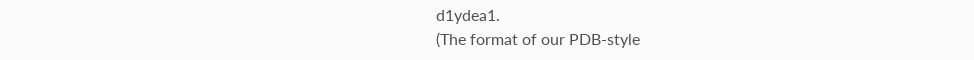d1ydea1.
(The format of our PDB-style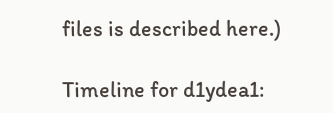files is described here.)

Timeline for d1ydea1: